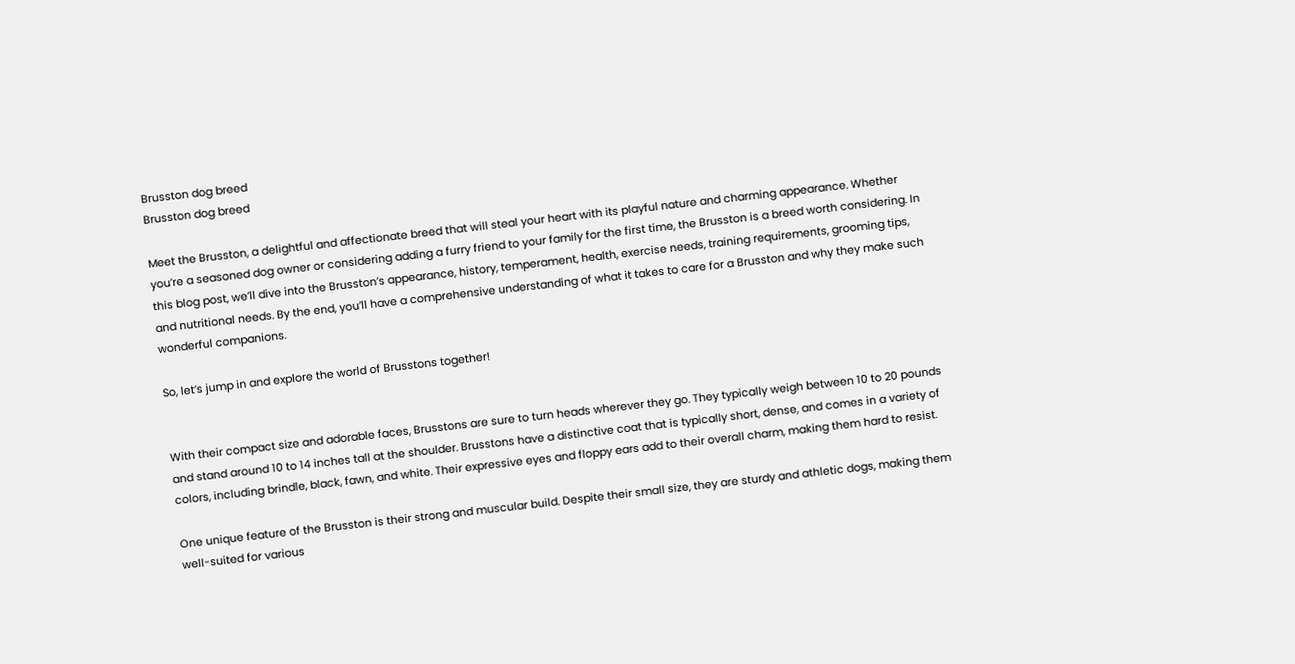Brusston dog breed
Brusston dog breed

Meet the Brusston, a delightful and affectionate breed that will steal your heart with its playful nature and charming appearance. Whether you’re a seasoned dog owner or considering adding a furry friend to your family for the first time, the Brusston is a breed worth considering. In this blog post, we’ll dive into the Brusston’s appearance, history, temperament, health, exercise needs, training requirements, grooming tips, and nutritional needs. By the end, you’ll have a comprehensive understanding of what it takes to care for a Brusston and why they make such wonderful companions.

So, let’s jump in and explore the world of Brusstons together!


With their compact size and adorable faces, Brusstons are sure to turn heads wherever they go. They typically weigh between 10 to 20 pounds and stand around 10 to 14 inches tall at the shoulder. Brusstons have a distinctive coat that is typically short, dense, and comes in a variety of colors, including brindle, black, fawn, and white. Their expressive eyes and floppy ears add to their overall charm, making them hard to resist.

One unique feature of the Brusston is their strong and muscular build. Despite their small size, they are sturdy and athletic dogs, making them well-suited for various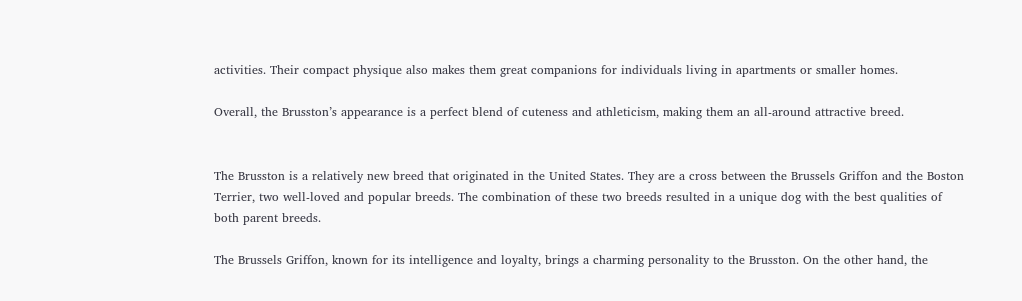activities. Their compact physique also makes them great companions for individuals living in apartments or smaller homes.

Overall, the Brusston’s appearance is a perfect blend of cuteness and athleticism, making them an all-around attractive breed.


The Brusston is a relatively new breed that originated in the United States. They are a cross between the Brussels Griffon and the Boston Terrier, two well-loved and popular breeds. The combination of these two breeds resulted in a unique dog with the best qualities of both parent breeds.

The Brussels Griffon, known for its intelligence and loyalty, brings a charming personality to the Brusston. On the other hand, the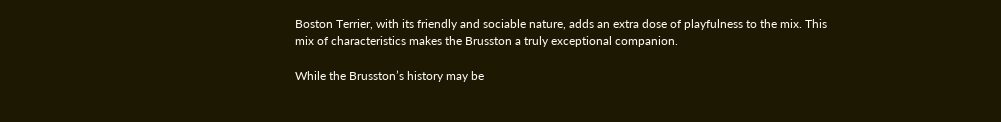Boston Terrier, with its friendly and sociable nature, adds an extra dose of playfulness to the mix. This mix of characteristics makes the Brusston a truly exceptional companion.

While the Brusston’s history may be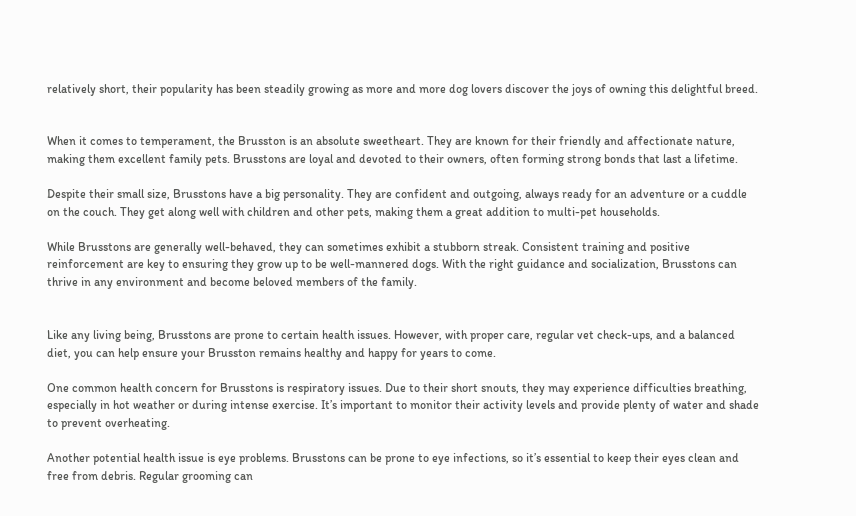relatively short, their popularity has been steadily growing as more and more dog lovers discover the joys of owning this delightful breed.


When it comes to temperament, the Brusston is an absolute sweetheart. They are known for their friendly and affectionate nature, making them excellent family pets. Brusstons are loyal and devoted to their owners, often forming strong bonds that last a lifetime.

Despite their small size, Brusstons have a big personality. They are confident and outgoing, always ready for an adventure or a cuddle on the couch. They get along well with children and other pets, making them a great addition to multi-pet households.

While Brusstons are generally well-behaved, they can sometimes exhibit a stubborn streak. Consistent training and positive reinforcement are key to ensuring they grow up to be well-mannered dogs. With the right guidance and socialization, Brusstons can thrive in any environment and become beloved members of the family.


Like any living being, Brusstons are prone to certain health issues. However, with proper care, regular vet check-ups, and a balanced diet, you can help ensure your Brusston remains healthy and happy for years to come.

One common health concern for Brusstons is respiratory issues. Due to their short snouts, they may experience difficulties breathing, especially in hot weather or during intense exercise. It’s important to monitor their activity levels and provide plenty of water and shade to prevent overheating.

Another potential health issue is eye problems. Brusstons can be prone to eye infections, so it’s essential to keep their eyes clean and free from debris. Regular grooming can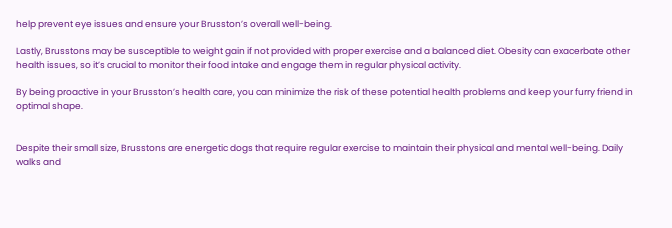help prevent eye issues and ensure your Brusston’s overall well-being.

Lastly, Brusstons may be susceptible to weight gain if not provided with proper exercise and a balanced diet. Obesity can exacerbate other health issues, so it’s crucial to monitor their food intake and engage them in regular physical activity.

By being proactive in your Brusston’s health care, you can minimize the risk of these potential health problems and keep your furry friend in optimal shape.


Despite their small size, Brusstons are energetic dogs that require regular exercise to maintain their physical and mental well-being. Daily walks and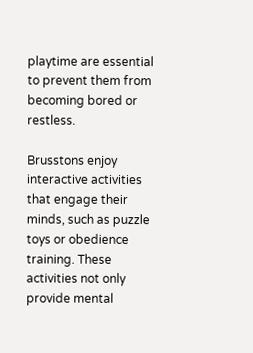playtime are essential to prevent them from becoming bored or restless.

Brusstons enjoy interactive activities that engage their minds, such as puzzle toys or obedience training. These activities not only provide mental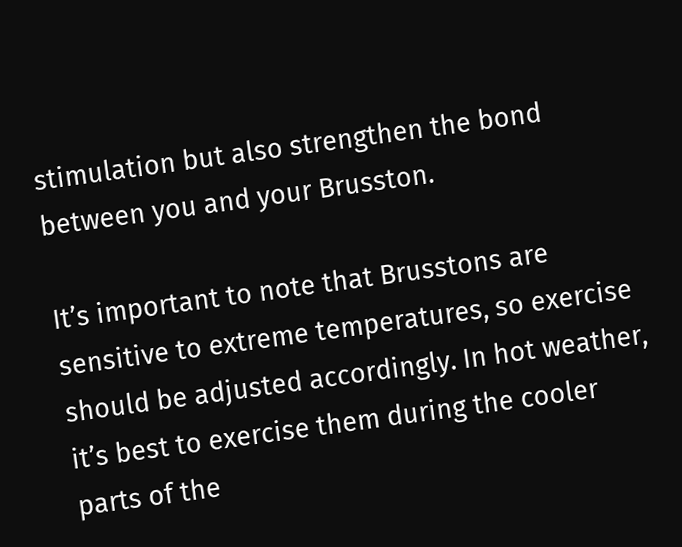stimulation but also strengthen the bond between you and your Brusston.

It’s important to note that Brusstons are sensitive to extreme temperatures, so exercise should be adjusted accordingly. In hot weather, it’s best to exercise them during the cooler parts of the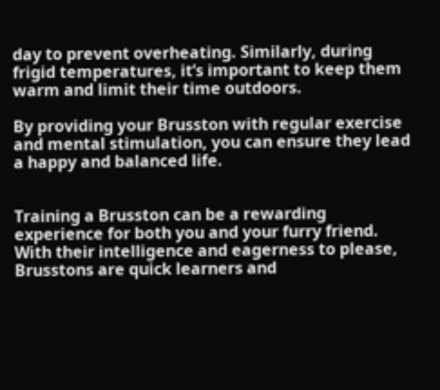day to prevent overheating. Similarly, during frigid temperatures, it’s important to keep them warm and limit their time outdoors.

By providing your Brusston with regular exercise and mental stimulation, you can ensure they lead a happy and balanced life.


Training a Brusston can be a rewarding experience for both you and your furry friend. With their intelligence and eagerness to please, Brusstons are quick learners and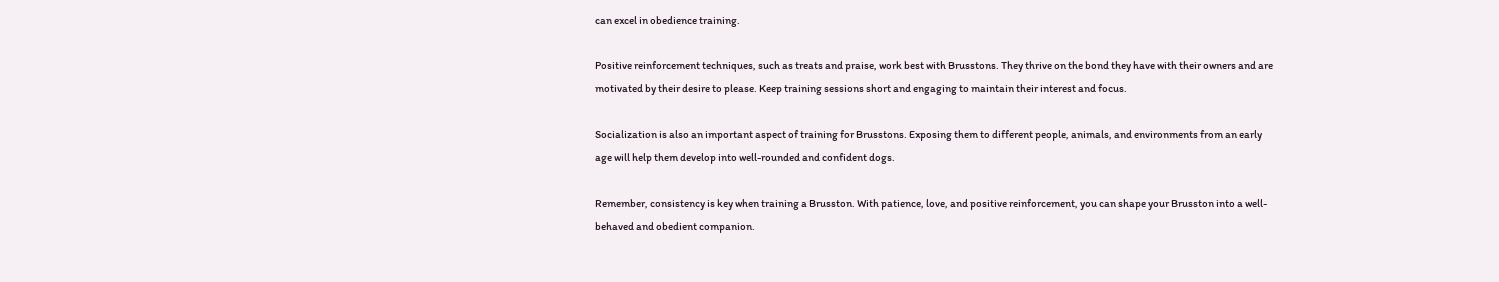can excel in obedience training.

Positive reinforcement techniques, such as treats and praise, work best with Brusstons. They thrive on the bond they have with their owners and are motivated by their desire to please. Keep training sessions short and engaging to maintain their interest and focus.

Socialization is also an important aspect of training for Brusstons. Exposing them to different people, animals, and environments from an early age will help them develop into well-rounded and confident dogs.

Remember, consistency is key when training a Brusston. With patience, love, and positive reinforcement, you can shape your Brusston into a well-behaved and obedient companion.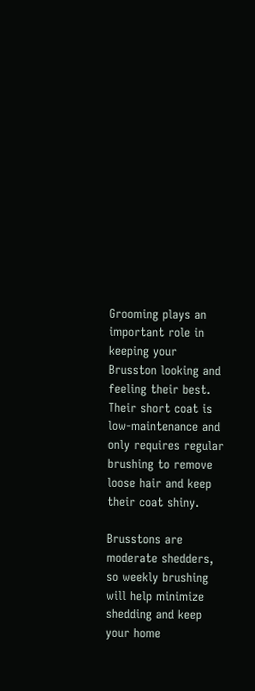Grooming plays an important role in keeping your Brusston looking and feeling their best. Their short coat is low-maintenance and only requires regular brushing to remove loose hair and keep their coat shiny.

Brusstons are moderate shedders, so weekly brushing will help minimize shedding and keep your home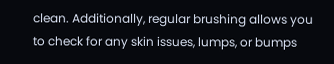clean. Additionally, regular brushing allows you to check for any skin issues, lumps, or bumps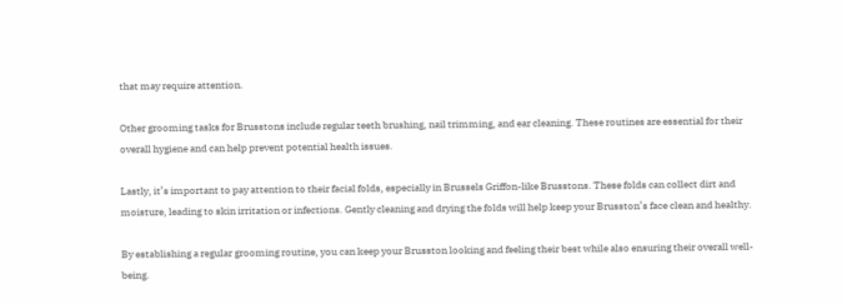that may require attention.

Other grooming tasks for Brusstons include regular teeth brushing, nail trimming, and ear cleaning. These routines are essential for their overall hygiene and can help prevent potential health issues.

Lastly, it’s important to pay attention to their facial folds, especially in Brussels Griffon-like Brusstons. These folds can collect dirt and moisture, leading to skin irritation or infections. Gently cleaning and drying the folds will help keep your Brusston’s face clean and healthy.

By establishing a regular grooming routine, you can keep your Brusston looking and feeling their best while also ensuring their overall well-being.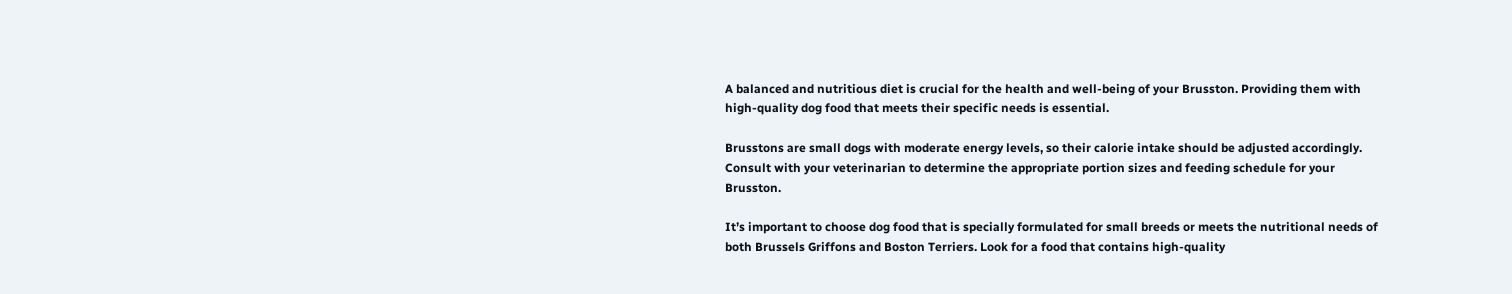A balanced and nutritious diet is crucial for the health and well-being of your Brusston. Providing them with high-quality dog food that meets their specific needs is essential.

Brusstons are small dogs with moderate energy levels, so their calorie intake should be adjusted accordingly. Consult with your veterinarian to determine the appropriate portion sizes and feeding schedule for your Brusston.

It’s important to choose dog food that is specially formulated for small breeds or meets the nutritional needs of both Brussels Griffons and Boston Terriers. Look for a food that contains high-quality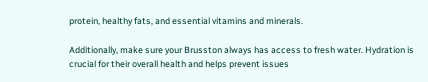protein, healthy fats, and essential vitamins and minerals.

Additionally, make sure your Brusston always has access to fresh water. Hydration is crucial for their overall health and helps prevent issues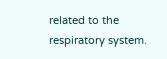related to the respiratory system.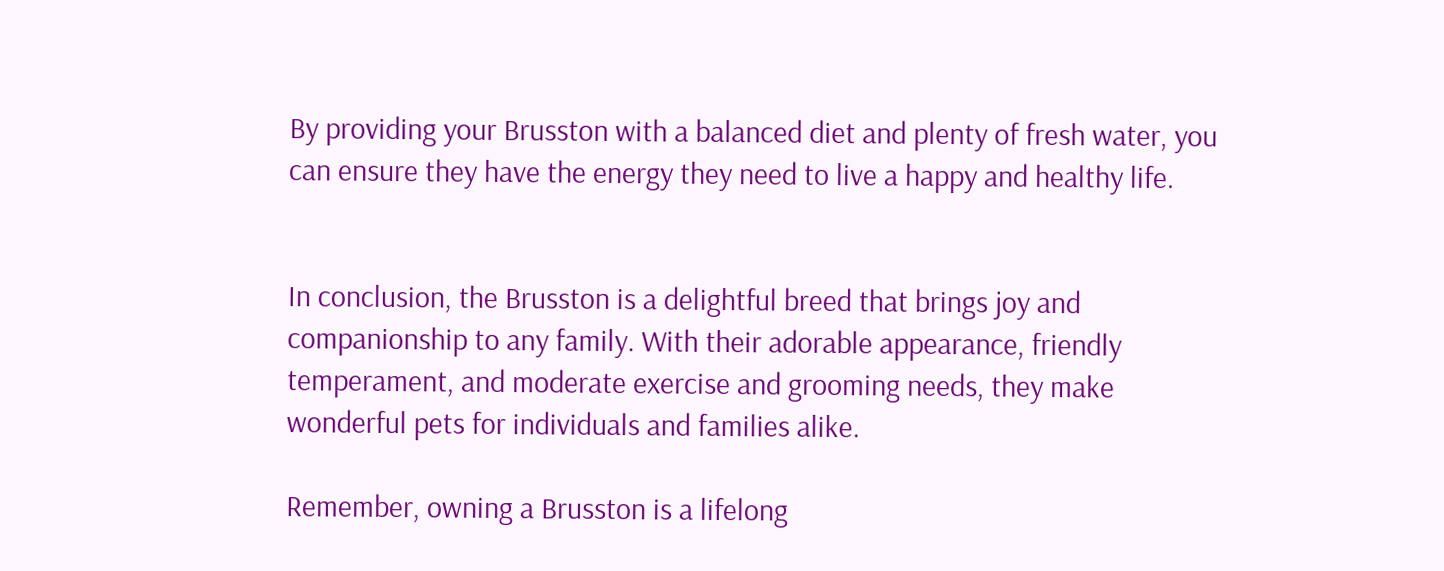By providing your Brusston with a balanced diet and plenty of fresh water, you can ensure they have the energy they need to live a happy and healthy life.


In conclusion, the Brusston is a delightful breed that brings joy and companionship to any family. With their adorable appearance, friendly temperament, and moderate exercise and grooming needs, they make wonderful pets for individuals and families alike.

Remember, owning a Brusston is a lifelong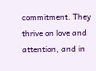commitment. They thrive on love and attention, and in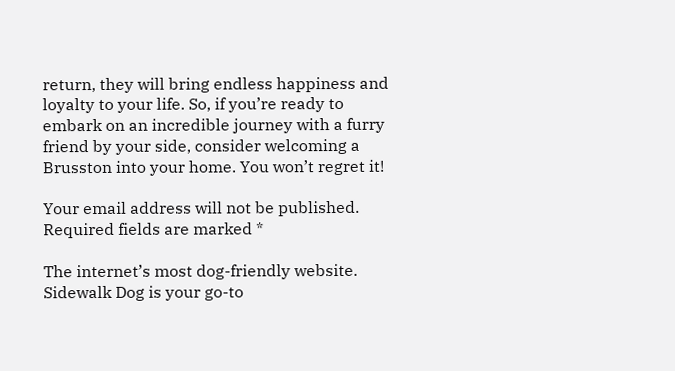return, they will bring endless happiness and loyalty to your life. So, if you’re ready to embark on an incredible journey with a furry friend by your side, consider welcoming a Brusston into your home. You won’t regret it!

Your email address will not be published. Required fields are marked *

The internet’s most dog-friendly website. Sidewalk Dog is your go-to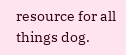resource for all things dog.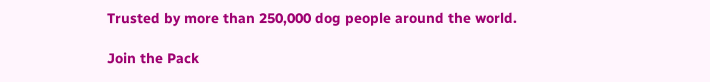Trusted by more than 250,000 dog people around the world.

Join the Pack